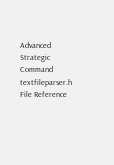Advanced Strategic Command
textfileparser.h File Reference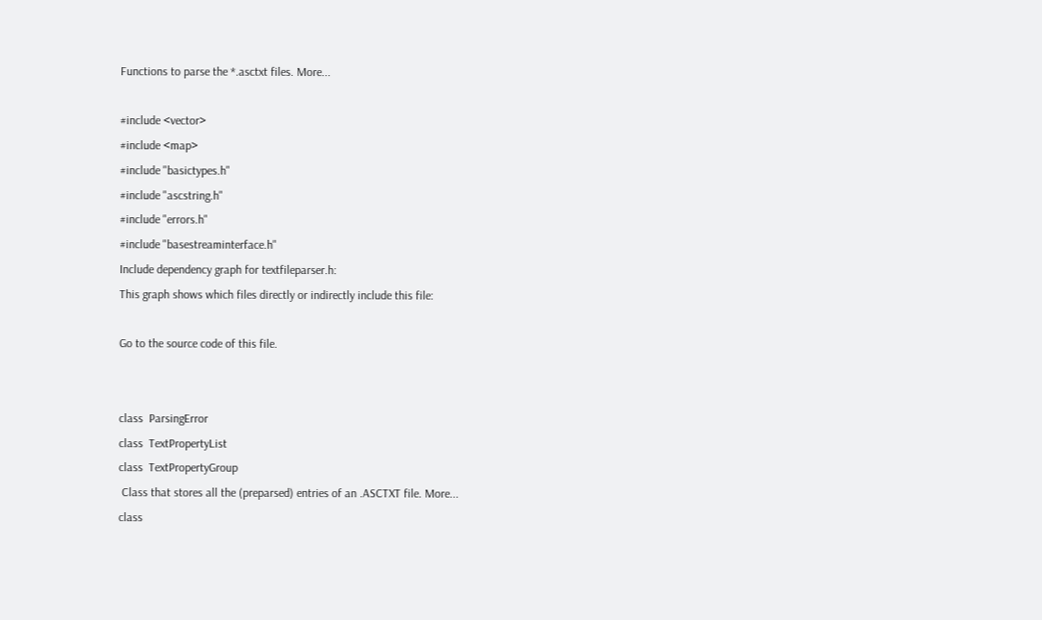Functions to parse the *.asctxt files. More...

#include <vector>
#include <map>
#include "basictypes.h"
#include "ascstring.h"
#include "errors.h"
#include "basestreaminterface.h"
Include dependency graph for textfileparser.h:
This graph shows which files directly or indirectly include this file:

Go to the source code of this file.


class  ParsingError
class  TextPropertyList
class  TextPropertyGroup
 Class that stores all the (preparsed) entries of an .ASCTXT file. More...
class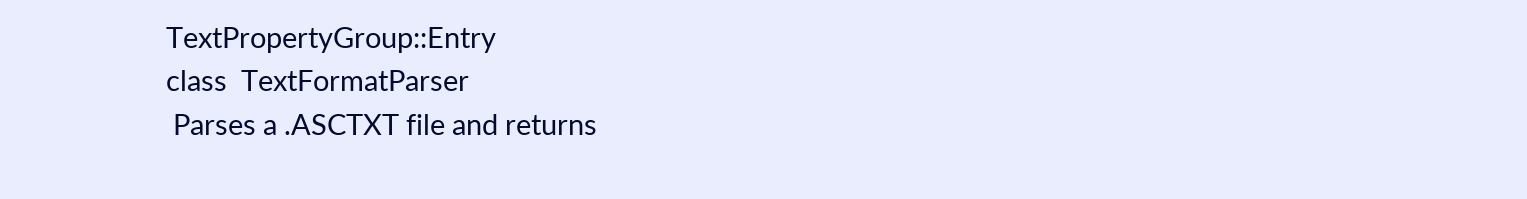TextPropertyGroup::Entry
class  TextFormatParser
 Parses a .ASCTXT file and returns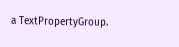a TextPropertyGroup.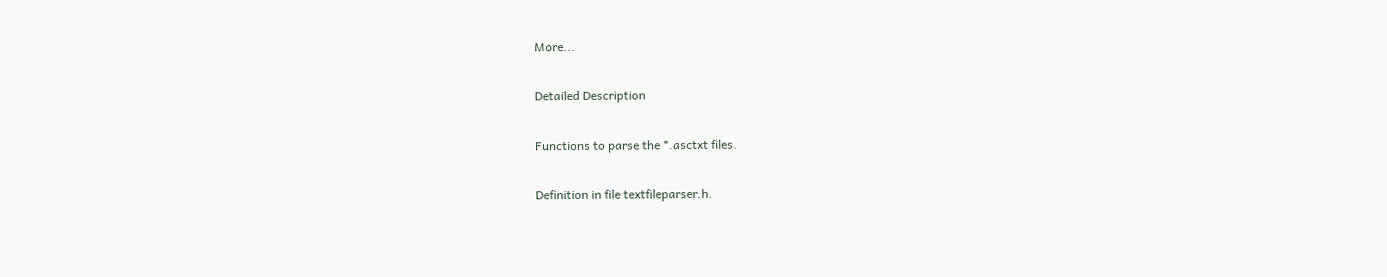More...

Detailed Description

Functions to parse the *.asctxt files.

Definition in file textfileparser.h.